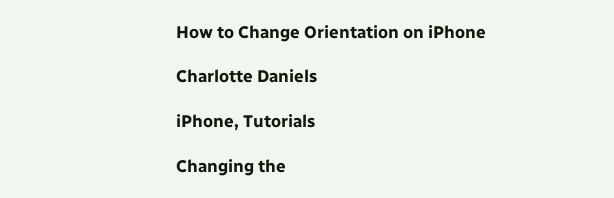How to Change Orientation on iPhone

Charlotte Daniels

iPhone, Tutorials

Changing the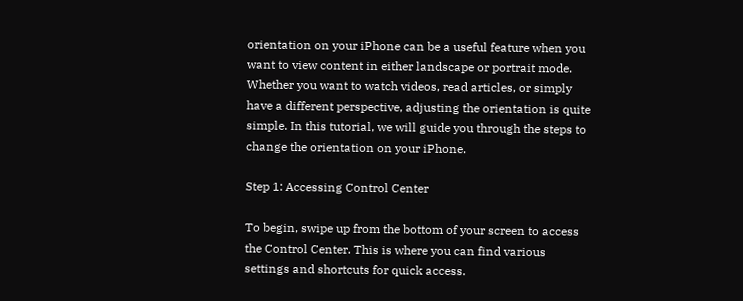orientation on your iPhone can be a useful feature when you want to view content in either landscape or portrait mode. Whether you want to watch videos, read articles, or simply have a different perspective, adjusting the orientation is quite simple. In this tutorial, we will guide you through the steps to change the orientation on your iPhone.

Step 1: Accessing Control Center

To begin, swipe up from the bottom of your screen to access the Control Center. This is where you can find various settings and shortcuts for quick access.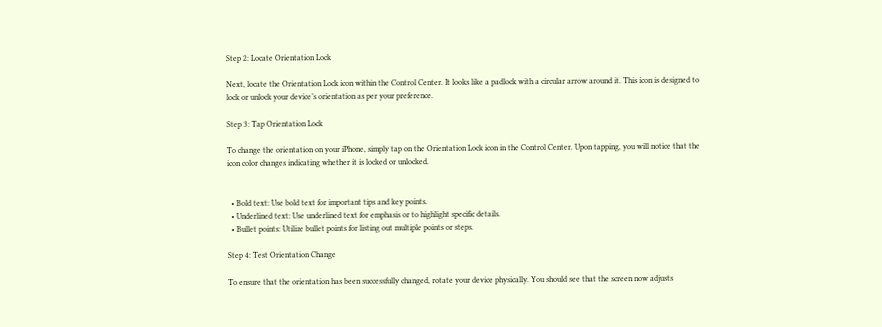Step 2: Locate Orientation Lock

Next, locate the Orientation Lock icon within the Control Center. It looks like a padlock with a circular arrow around it. This icon is designed to lock or unlock your device’s orientation as per your preference.

Step 3: Tap Orientation Lock

To change the orientation on your iPhone, simply tap on the Orientation Lock icon in the Control Center. Upon tapping, you will notice that the icon color changes indicating whether it is locked or unlocked.


  • Bold text: Use bold text for important tips and key points.
  • Underlined text: Use underlined text for emphasis or to highlight specific details.
  • Bullet points: Utilize bullet points for listing out multiple points or steps.

Step 4: Test Orientation Change

To ensure that the orientation has been successfully changed, rotate your device physically. You should see that the screen now adjusts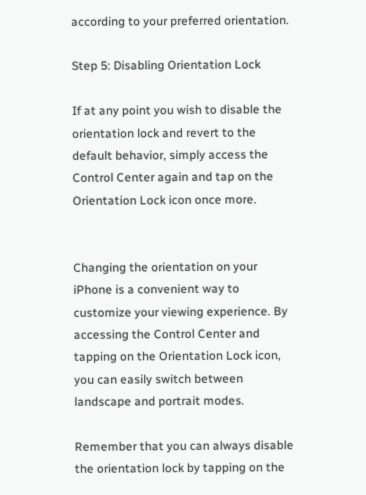according to your preferred orientation.

Step 5: Disabling Orientation Lock

If at any point you wish to disable the orientation lock and revert to the default behavior, simply access the Control Center again and tap on the Orientation Lock icon once more.


Changing the orientation on your iPhone is a convenient way to customize your viewing experience. By accessing the Control Center and tapping on the Orientation Lock icon, you can easily switch between landscape and portrait modes.

Remember that you can always disable the orientation lock by tapping on the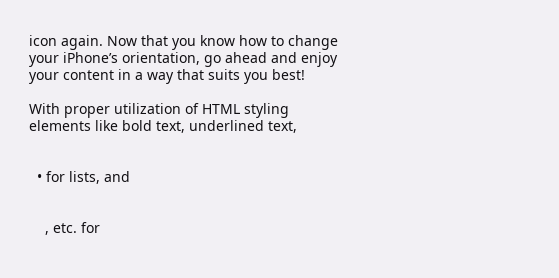icon again. Now that you know how to change your iPhone’s orientation, go ahead and enjoy your content in a way that suits you best!

With proper utilization of HTML styling elements like bold text, underlined text,


  • for lists, and


    , etc. for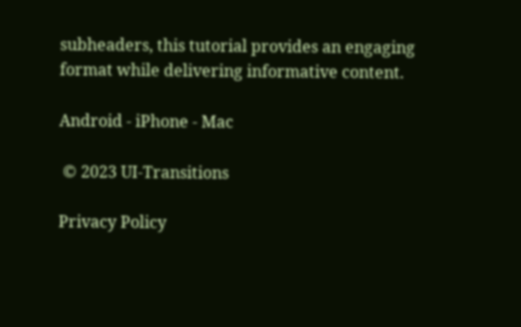subheaders, this tutorial provides an engaging format while delivering informative content.

Android - iPhone - Mac

 © 2023 UI-Transitions

Privacy Policy